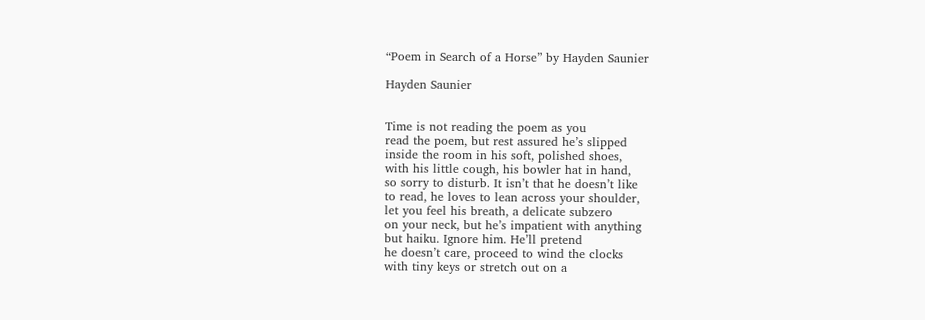“Poem in Search of a Horse” by Hayden Saunier

Hayden Saunier


Time is not reading the poem as you
read the poem, but rest assured he’s slipped
inside the room in his soft, polished shoes,
with his little cough, his bowler hat in hand,
so sorry to disturb. It isn’t that he doesn’t like
to read, he loves to lean across your shoulder,
let you feel his breath, a delicate subzero
on your neck, but he’s impatient with anything
but haiku. Ignore him. He’ll pretend
he doesn’t care, proceed to wind the clocks
with tiny keys or stretch out on a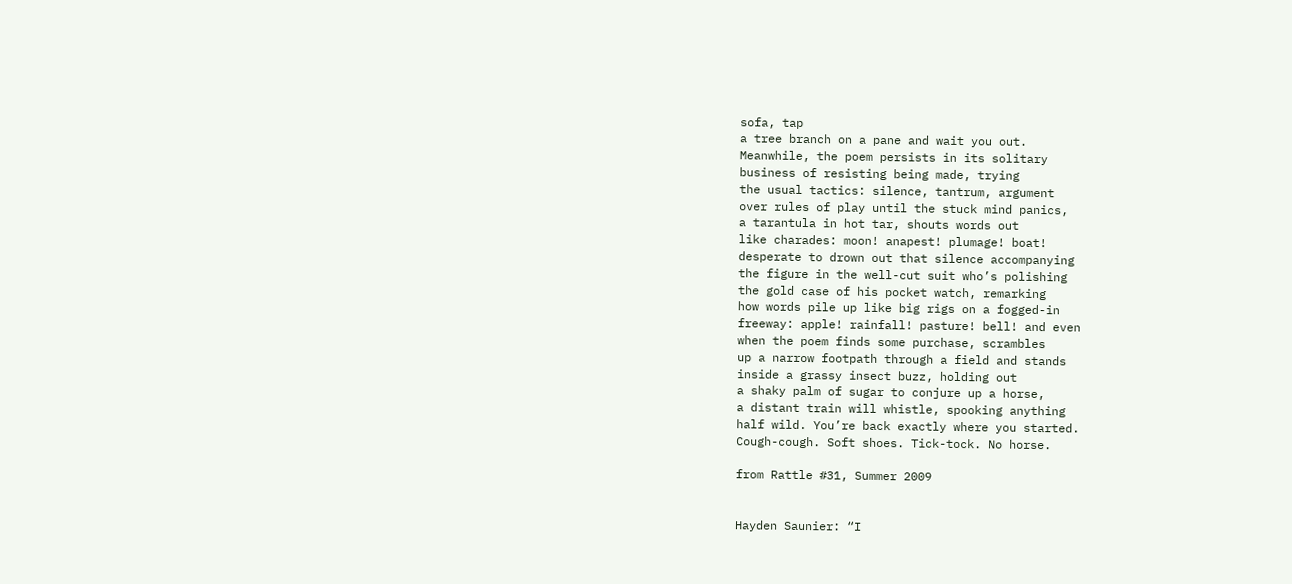sofa, tap
a tree branch on a pane and wait you out.
Meanwhile, the poem persists in its solitary
business of resisting being made, trying
the usual tactics: silence, tantrum, argument
over rules of play until the stuck mind panics,
a tarantula in hot tar, shouts words out
like charades: moon! anapest! plumage! boat!
desperate to drown out that silence accompanying
the figure in the well-cut suit who’s polishing
the gold case of his pocket watch, remarking
how words pile up like big rigs on a fogged-in
freeway: apple! rainfall! pasture! bell! and even
when the poem finds some purchase, scrambles
up a narrow footpath through a field and stands
inside a grassy insect buzz, holding out
a shaky palm of sugar to conjure up a horse,
a distant train will whistle, spooking anything
half wild. You’re back exactly where you started.
Cough-cough. Soft shoes. Tick-tock. No horse.

from Rattle #31, Summer 2009


Hayden Saunier: “I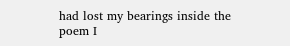had lost my bearings inside the poem I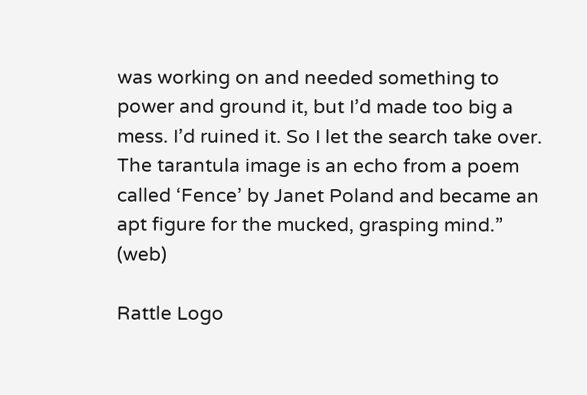was working on and needed something to power and ground it, but I’d made too big a mess. I’d ruined it. So I let the search take over. The tarantula image is an echo from a poem called ‘Fence’ by Janet Poland and became an apt figure for the mucked, grasping mind.” (web)

Rattle Logo